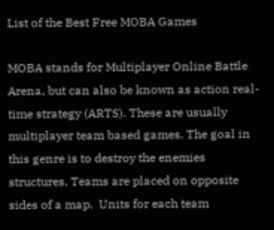List of the Best Free MOBA Games

MOBA stands for Multiplayer Online Battle Arena, but can also be known as action real-time strategy (ARTS). These are usually multiplayer team based games. The goal in this genre is to destroy the enemies structures. Teams are placed on opposite sides of a map.  Units for each team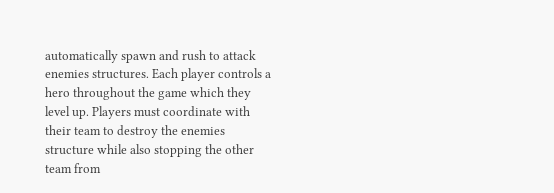automatically spawn and rush to attack enemies structures. Each player controls a hero throughout the game which they level up. Players must coordinate with their team to destroy the enemies structure while also stopping the other team from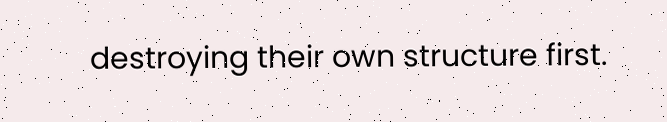destroying their own structure first.